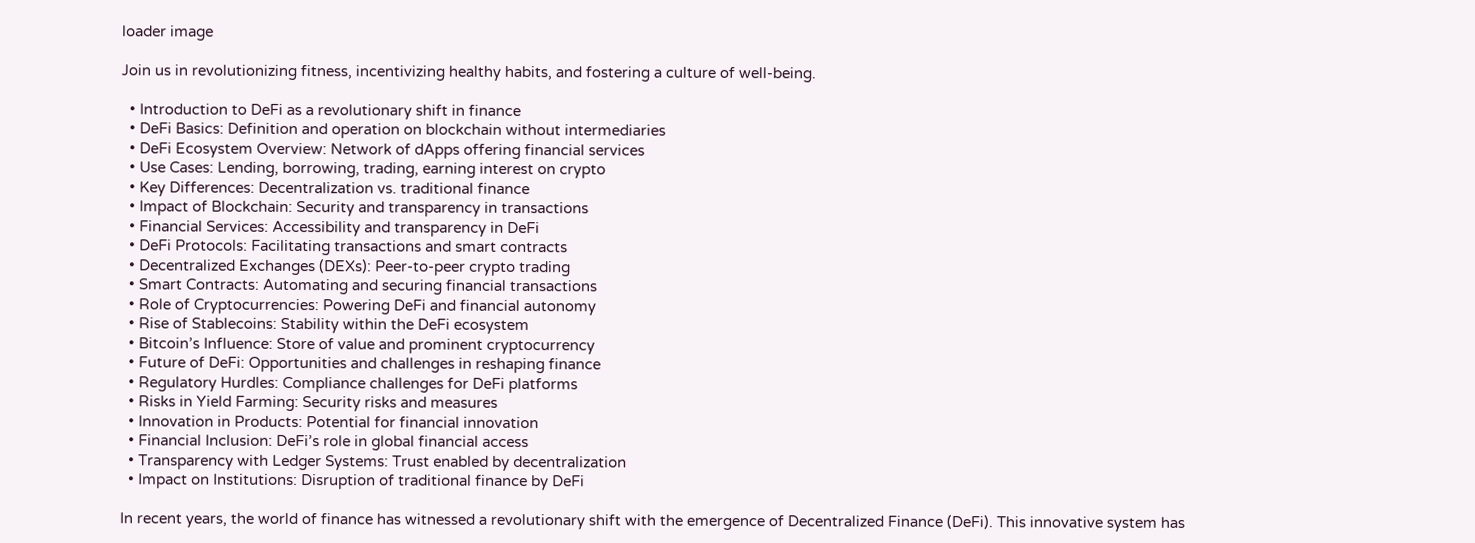loader image

Join us in revolutionizing fitness, incentivizing healthy habits, and fostering a culture of well-being.

  • Introduction to DeFi as a revolutionary shift in finance
  • DeFi Basics: Definition and operation on blockchain without intermediaries
  • DeFi Ecosystem Overview: Network of dApps offering financial services
  • Use Cases: Lending, borrowing, trading, earning interest on crypto
  • Key Differences: Decentralization vs. traditional finance
  • Impact of Blockchain: Security and transparency in transactions
  • Financial Services: Accessibility and transparency in DeFi
  • DeFi Protocols: Facilitating transactions and smart contracts
  • Decentralized Exchanges (DEXs): Peer-to-peer crypto trading
  • Smart Contracts: Automating and securing financial transactions
  • Role of Cryptocurrencies: Powering DeFi and financial autonomy
  • Rise of Stablecoins: Stability within the DeFi ecosystem
  • Bitcoin’s Influence: Store of value and prominent cryptocurrency
  • Future of DeFi: Opportunities and challenges in reshaping finance
  • Regulatory Hurdles: Compliance challenges for DeFi platforms
  • Risks in Yield Farming: Security risks and measures
  • Innovation in Products: Potential for financial innovation
  • Financial Inclusion: DeFi’s role in global financial access
  • Transparency with Ledger Systems: Trust enabled by decentralization
  • Impact on Institutions: Disruption of traditional finance by DeFi

In recent years, the world of finance has witnessed a revolutionary shift with the emergence of Decentralized Finance (DeFi). This innovative system has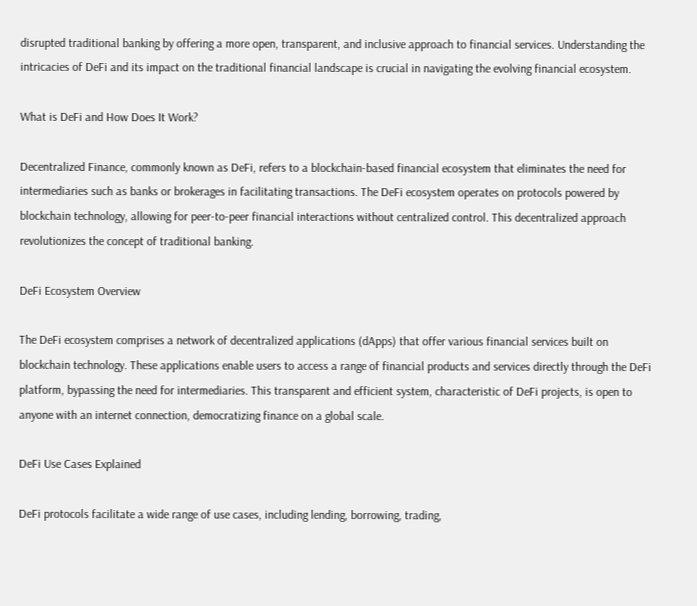disrupted traditional banking by offering a more open, transparent, and inclusive approach to financial services. Understanding the intricacies of DeFi and its impact on the traditional financial landscape is crucial in navigating the evolving financial ecosystem.

What is DeFi and How Does It Work?

Decentralized Finance, commonly known as DeFi, refers to a blockchain-based financial ecosystem that eliminates the need for intermediaries such as banks or brokerages in facilitating transactions. The DeFi ecosystem operates on protocols powered by blockchain technology, allowing for peer-to-peer financial interactions without centralized control. This decentralized approach revolutionizes the concept of traditional banking.

DeFi Ecosystem Overview

The DeFi ecosystem comprises a network of decentralized applications (dApps) that offer various financial services built on blockchain technology. These applications enable users to access a range of financial products and services directly through the DeFi platform, bypassing the need for intermediaries. This transparent and efficient system, characteristic of DeFi projects, is open to anyone with an internet connection, democratizing finance on a global scale.

DeFi Use Cases Explained

DeFi protocols facilitate a wide range of use cases, including lending, borrowing, trading,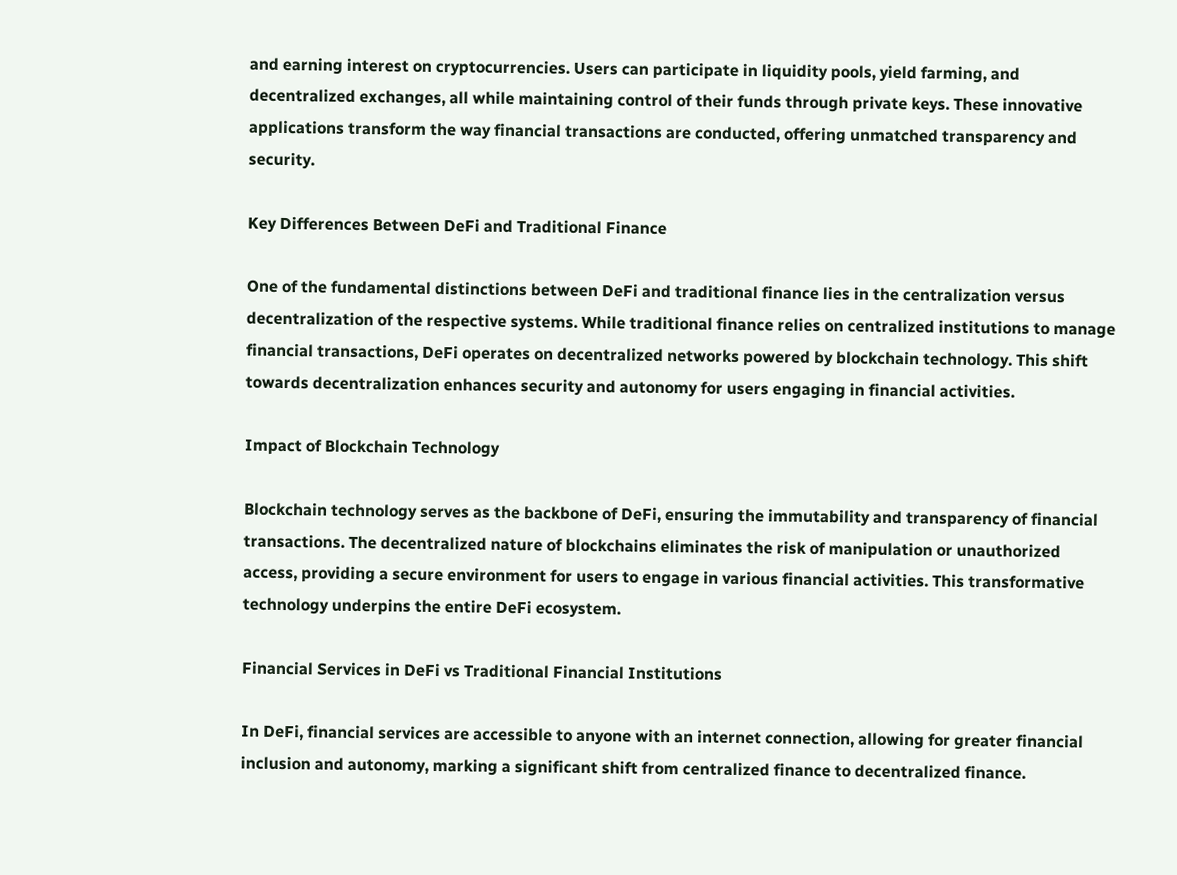and earning interest on cryptocurrencies. Users can participate in liquidity pools, yield farming, and decentralized exchanges, all while maintaining control of their funds through private keys. These innovative applications transform the way financial transactions are conducted, offering unmatched transparency and security.

Key Differences Between DeFi and Traditional Finance

One of the fundamental distinctions between DeFi and traditional finance lies in the centralization versus decentralization of the respective systems. While traditional finance relies on centralized institutions to manage financial transactions, DeFi operates on decentralized networks powered by blockchain technology. This shift towards decentralization enhances security and autonomy for users engaging in financial activities.

Impact of Blockchain Technology

Blockchain technology serves as the backbone of DeFi, ensuring the immutability and transparency of financial transactions. The decentralized nature of blockchains eliminates the risk of manipulation or unauthorized access, providing a secure environment for users to engage in various financial activities. This transformative technology underpins the entire DeFi ecosystem.

Financial Services in DeFi vs Traditional Financial Institutions

In DeFi, financial services are accessible to anyone with an internet connection, allowing for greater financial inclusion and autonomy, marking a significant shift from centralized finance to decentralized finance.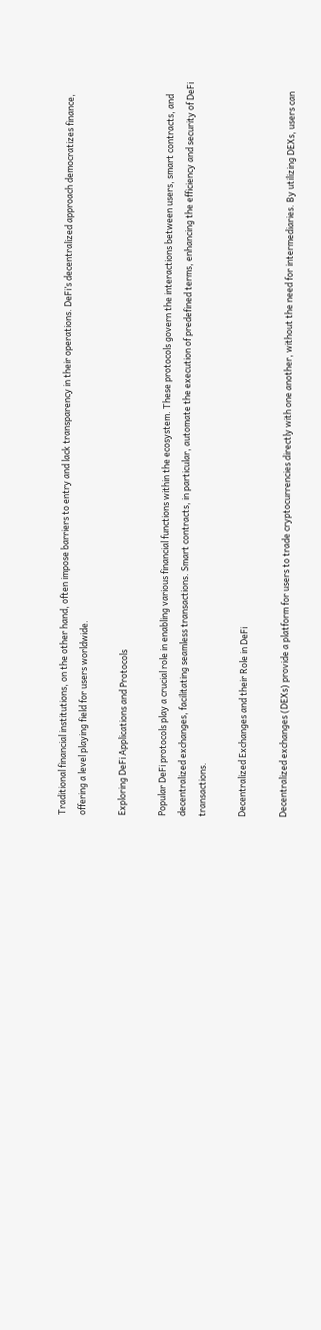Traditional financial institutions, on the other hand, often impose barriers to entry and lack transparency in their operations. DeFi’s decentralized approach democratizes finance, offering a level playing field for users worldwide.

Exploring DeFi Applications and Protocols

Popular DeFi protocols play a crucial role in enabling various financial functions within the ecosystem. These protocols govern the interactions between users, smart contracts, and decentralized exchanges, facilitating seamless transactions. Smart contracts, in particular, automate the execution of predefined terms, enhancing the efficiency and security of DeFi transactions.

Decentralized Exchanges and their Role in DeFi

Decentralized exchanges (DEXs) provide a platform for users to trade cryptocurrencies directly with one another, without the need for intermediaries. By utilizing DEXs, users can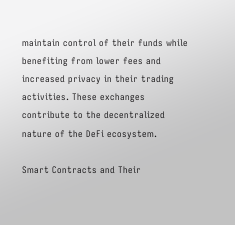maintain control of their funds while benefiting from lower fees and increased privacy in their trading activities. These exchanges contribute to the decentralized nature of the DeFi ecosystem.

Smart Contracts and Their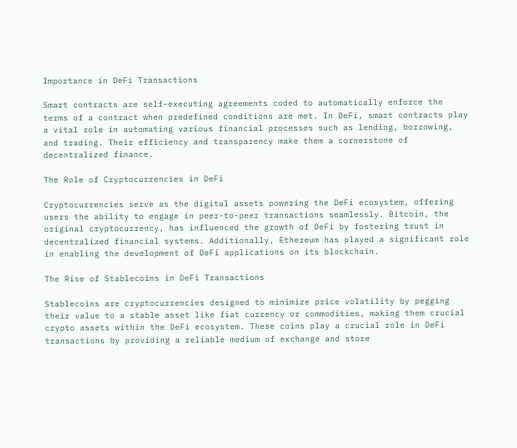Importance in DeFi Transactions

Smart contracts are self-executing agreements coded to automatically enforce the terms of a contract when predefined conditions are met. In DeFi, smart contracts play a vital role in automating various financial processes such as lending, borrowing, and trading. Their efficiency and transparency make them a cornerstone of decentralized finance.

The Role of Cryptocurrencies in DeFi

Cryptocurrencies serve as the digital assets powering the DeFi ecosystem, offering users the ability to engage in peer-to-peer transactions seamlessly. Bitcoin, the original cryptocurrency, has influenced the growth of DeFi by fostering trust in decentralized financial systems. Additionally, Ethereum has played a significant role in enabling the development of DeFi applications on its blockchain.

The Rise of Stablecoins in DeFi Transactions

Stablecoins are cryptocurrencies designed to minimize price volatility by pegging their value to a stable asset like fiat currency or commodities, making them crucial crypto assets within the DeFi ecosystem. These coins play a crucial role in DeFi transactions by providing a reliable medium of exchange and store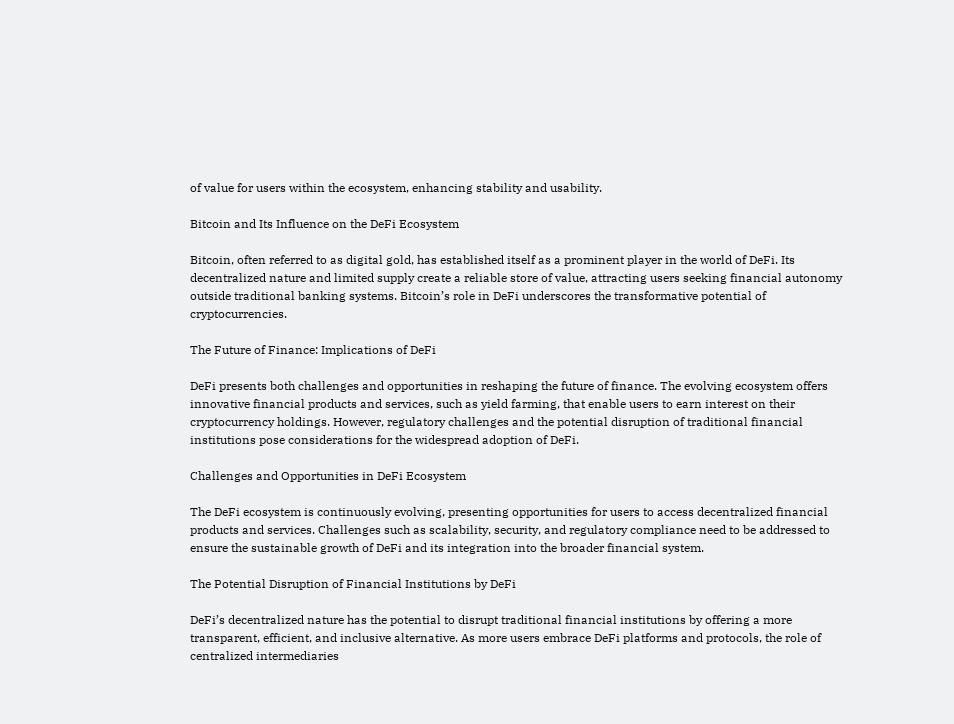of value for users within the ecosystem, enhancing stability and usability.

Bitcoin and Its Influence on the DeFi Ecosystem

Bitcoin, often referred to as digital gold, has established itself as a prominent player in the world of DeFi. Its decentralized nature and limited supply create a reliable store of value, attracting users seeking financial autonomy outside traditional banking systems. Bitcoin’s role in DeFi underscores the transformative potential of cryptocurrencies.

The Future of Finance: Implications of DeFi

DeFi presents both challenges and opportunities in reshaping the future of finance. The evolving ecosystem offers innovative financial products and services, such as yield farming, that enable users to earn interest on their cryptocurrency holdings. However, regulatory challenges and the potential disruption of traditional financial institutions pose considerations for the widespread adoption of DeFi.

Challenges and Opportunities in DeFi Ecosystem

The DeFi ecosystem is continuously evolving, presenting opportunities for users to access decentralized financial products and services. Challenges such as scalability, security, and regulatory compliance need to be addressed to ensure the sustainable growth of DeFi and its integration into the broader financial system.

The Potential Disruption of Financial Institutions by DeFi

DeFi’s decentralized nature has the potential to disrupt traditional financial institutions by offering a more transparent, efficient, and inclusive alternative. As more users embrace DeFi platforms and protocols, the role of centralized intermediaries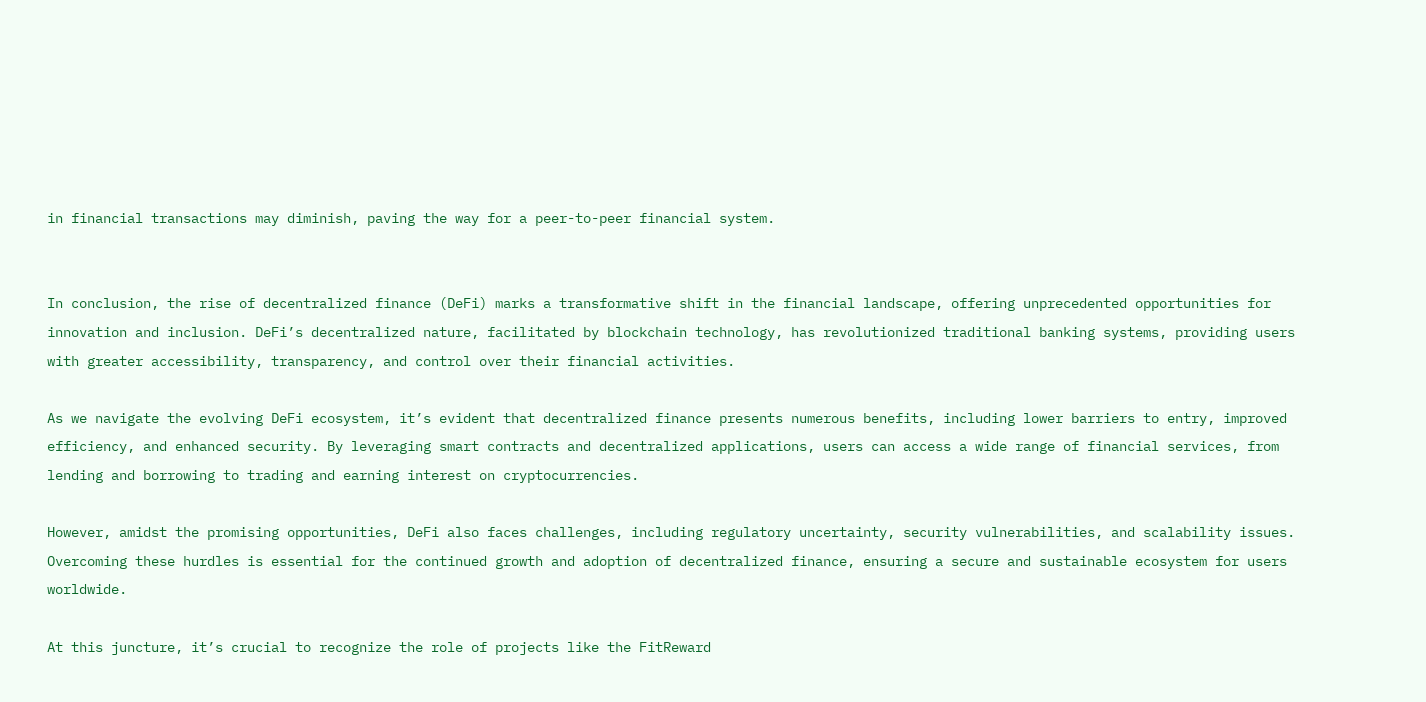in financial transactions may diminish, paving the way for a peer-to-peer financial system.


In conclusion, the rise of decentralized finance (DeFi) marks a transformative shift in the financial landscape, offering unprecedented opportunities for innovation and inclusion. DeFi’s decentralized nature, facilitated by blockchain technology, has revolutionized traditional banking systems, providing users with greater accessibility, transparency, and control over their financial activities.

As we navigate the evolving DeFi ecosystem, it’s evident that decentralized finance presents numerous benefits, including lower barriers to entry, improved efficiency, and enhanced security. By leveraging smart contracts and decentralized applications, users can access a wide range of financial services, from lending and borrowing to trading and earning interest on cryptocurrencies.

However, amidst the promising opportunities, DeFi also faces challenges, including regulatory uncertainty, security vulnerabilities, and scalability issues. Overcoming these hurdles is essential for the continued growth and adoption of decentralized finance, ensuring a secure and sustainable ecosystem for users worldwide.

At this juncture, it’s crucial to recognize the role of projects like the FitReward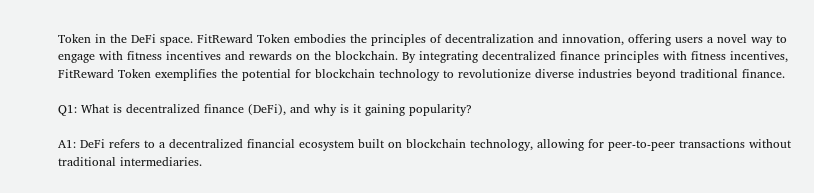Token in the DeFi space. FitReward Token embodies the principles of decentralization and innovation, offering users a novel way to engage with fitness incentives and rewards on the blockchain. By integrating decentralized finance principles with fitness incentives, FitReward Token exemplifies the potential for blockchain technology to revolutionize diverse industries beyond traditional finance.

Q1: What is decentralized finance (DeFi), and why is it gaining popularity?

A1: DeFi refers to a decentralized financial ecosystem built on blockchain technology, allowing for peer-to-peer transactions without traditional intermediaries.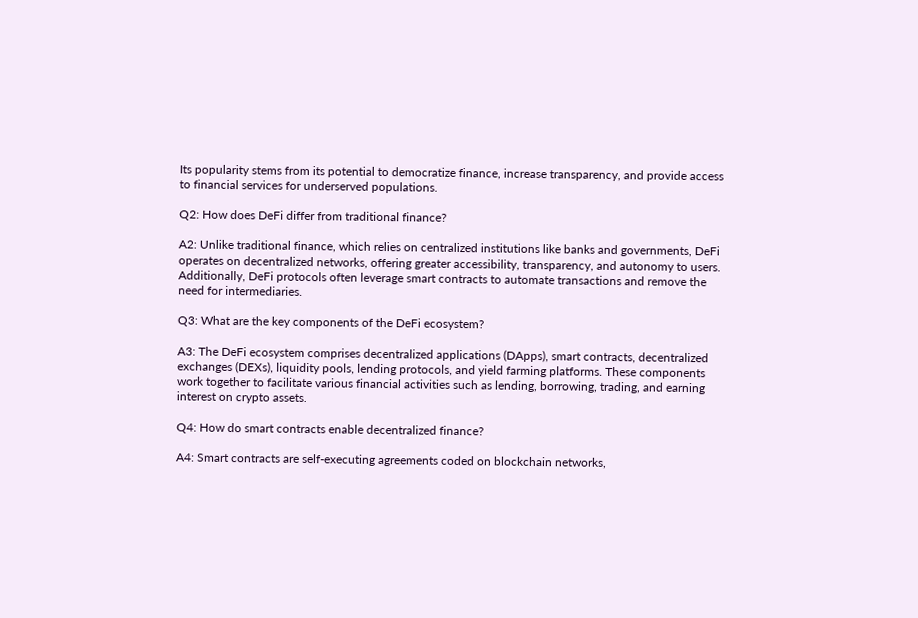Its popularity stems from its potential to democratize finance, increase transparency, and provide access to financial services for underserved populations.

Q2: How does DeFi differ from traditional finance?

A2: Unlike traditional finance, which relies on centralized institutions like banks and governments, DeFi operates on decentralized networks, offering greater accessibility, transparency, and autonomy to users. Additionally, DeFi protocols often leverage smart contracts to automate transactions and remove the need for intermediaries.

Q3: What are the key components of the DeFi ecosystem?

A3: The DeFi ecosystem comprises decentralized applications (DApps), smart contracts, decentralized exchanges (DEXs), liquidity pools, lending protocols, and yield farming platforms. These components work together to facilitate various financial activities such as lending, borrowing, trading, and earning interest on crypto assets.

Q4: How do smart contracts enable decentralized finance?

A4: Smart contracts are self-executing agreements coded on blockchain networks,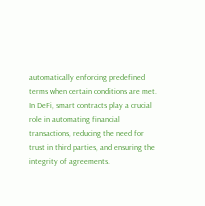automatically enforcing predefined terms when certain conditions are met. In DeFi, smart contracts play a crucial role in automating financial transactions, reducing the need for trust in third parties, and ensuring the integrity of agreements.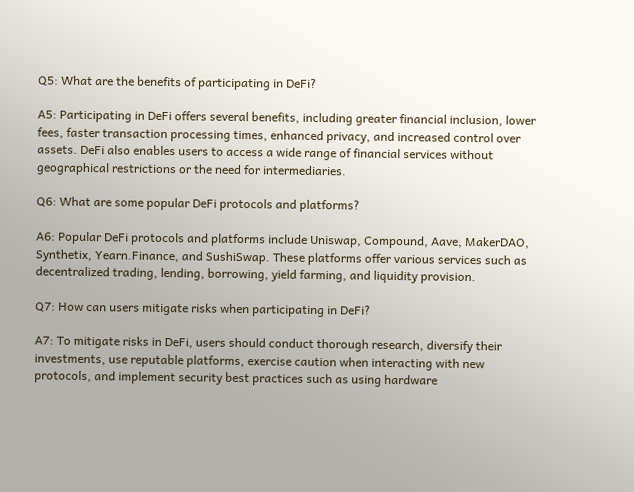Q5: What are the benefits of participating in DeFi?

A5: Participating in DeFi offers several benefits, including greater financial inclusion, lower fees, faster transaction processing times, enhanced privacy, and increased control over assets. DeFi also enables users to access a wide range of financial services without geographical restrictions or the need for intermediaries.

Q6: What are some popular DeFi protocols and platforms?

A6: Popular DeFi protocols and platforms include Uniswap, Compound, Aave, MakerDAO, Synthetix, Yearn.Finance, and SushiSwap. These platforms offer various services such as decentralized trading, lending, borrowing, yield farming, and liquidity provision.

Q7: How can users mitigate risks when participating in DeFi?

A7: To mitigate risks in DeFi, users should conduct thorough research, diversify their investments, use reputable platforms, exercise caution when interacting with new protocols, and implement security best practices such as using hardware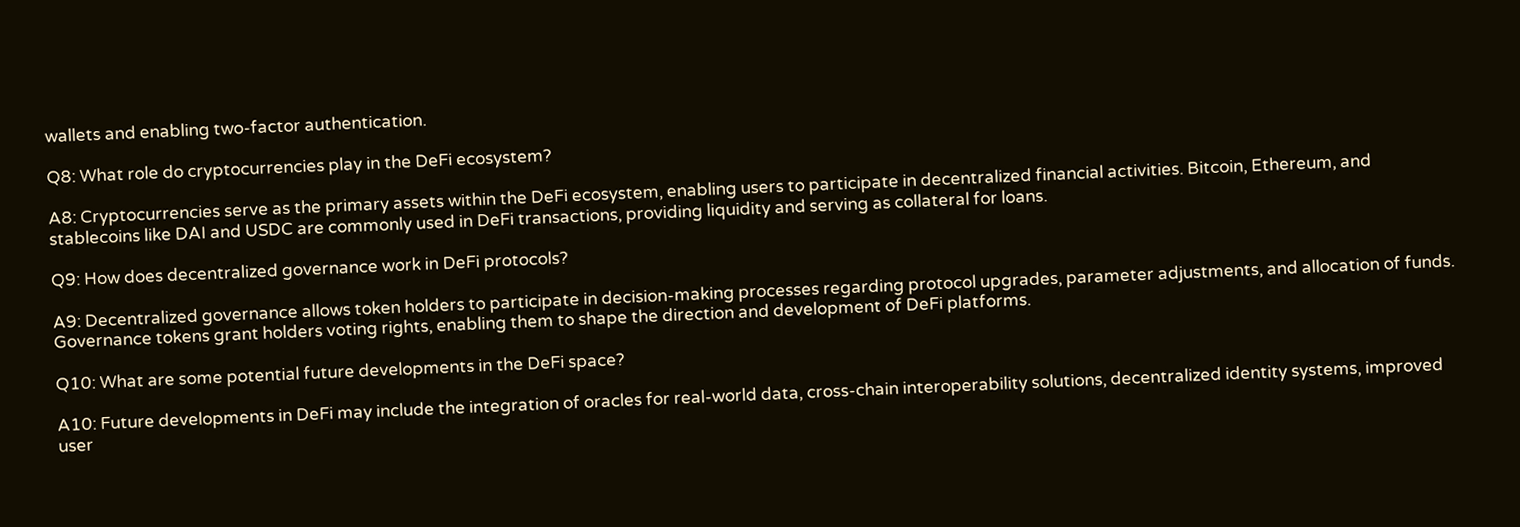wallets and enabling two-factor authentication.

Q8: What role do cryptocurrencies play in the DeFi ecosystem?

A8: Cryptocurrencies serve as the primary assets within the DeFi ecosystem, enabling users to participate in decentralized financial activities. Bitcoin, Ethereum, and stablecoins like DAI and USDC are commonly used in DeFi transactions, providing liquidity and serving as collateral for loans.

Q9: How does decentralized governance work in DeFi protocols?

A9: Decentralized governance allows token holders to participate in decision-making processes regarding protocol upgrades, parameter adjustments, and allocation of funds. Governance tokens grant holders voting rights, enabling them to shape the direction and development of DeFi platforms.

Q10: What are some potential future developments in the DeFi space?

A10: Future developments in DeFi may include the integration of oracles for real-world data, cross-chain interoperability solutions, decentralized identity systems, improved user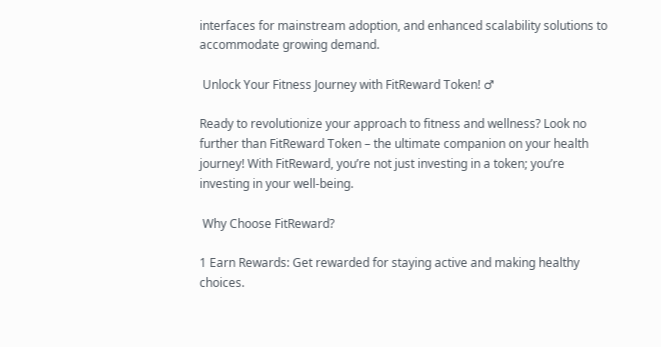interfaces for mainstream adoption, and enhanced scalability solutions to accommodate growing demand.

 Unlock Your Fitness Journey with FitReward Token! ♂

Ready to revolutionize your approach to fitness and wellness? Look no further than FitReward Token – the ultimate companion on your health journey! With FitReward, you’re not just investing in a token; you’re investing in your well-being.

 Why Choose FitReward?

1 Earn Rewards: Get rewarded for staying active and making healthy choices.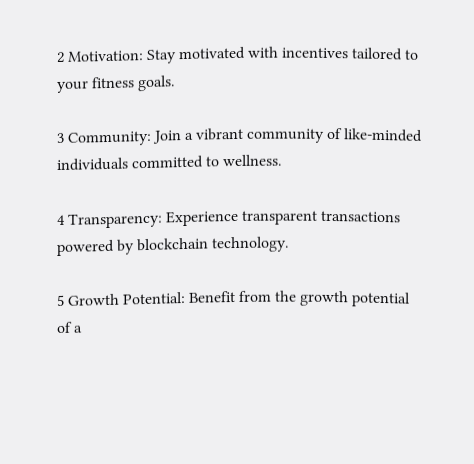2 Motivation: Stay motivated with incentives tailored to your fitness goals.

3 Community: Join a vibrant community of like-minded individuals committed to wellness.

4 Transparency: Experience transparent transactions powered by blockchain technology.

5 Growth Potential: Benefit from the growth potential of a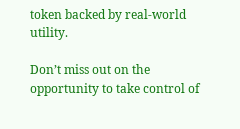token backed by real-world utility.

Don’t miss out on the opportunity to take control of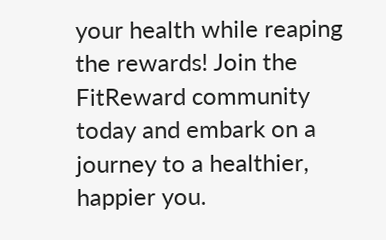your health while reaping the rewards! Join the FitReward community today and embark on a journey to a healthier, happier you.